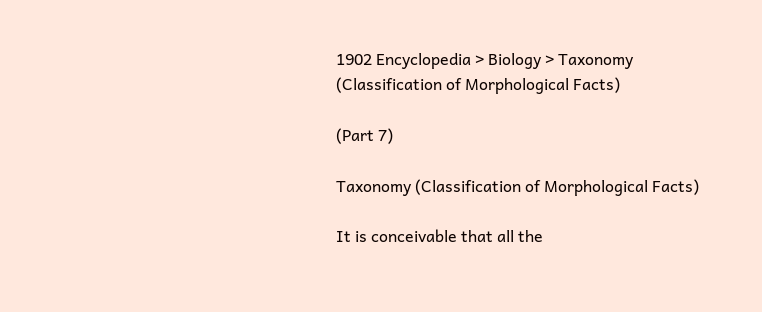1902 Encyclopedia > Biology > Taxonomy (Classification of Morphological Facts)

(Part 7)

Taxonomy (Classification of Morphological Facts)

It is conceivable that all the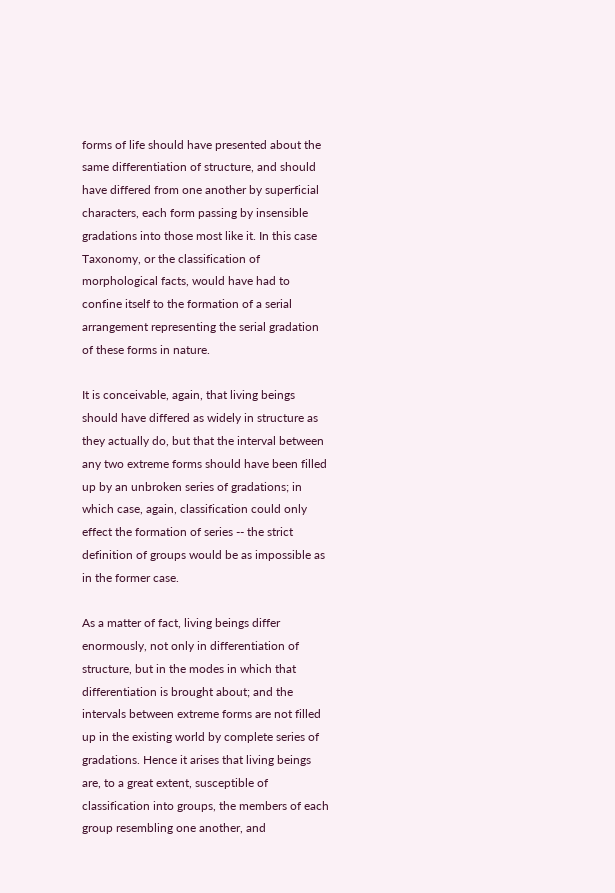forms of life should have presented about the same differentiation of structure, and should have differed from one another by superficial characters, each form passing by insensible gradations into those most like it. In this case Taxonomy, or the classification of morphological facts, would have had to confine itself to the formation of a serial arrangement representing the serial gradation of these forms in nature.

It is conceivable, again, that living beings should have differed as widely in structure as they actually do, but that the interval between any two extreme forms should have been filled up by an unbroken series of gradations; in which case, again, classification could only effect the formation of series -- the strict definition of groups would be as impossible as in the former case.

As a matter of fact, living beings differ enormously, not only in differentiation of structure, but in the modes in which that differentiation is brought about; and the intervals between extreme forms are not filled up in the existing world by complete series of gradations. Hence it arises that living beings are, to a great extent, susceptible of classification into groups, the members of each group resembling one another, and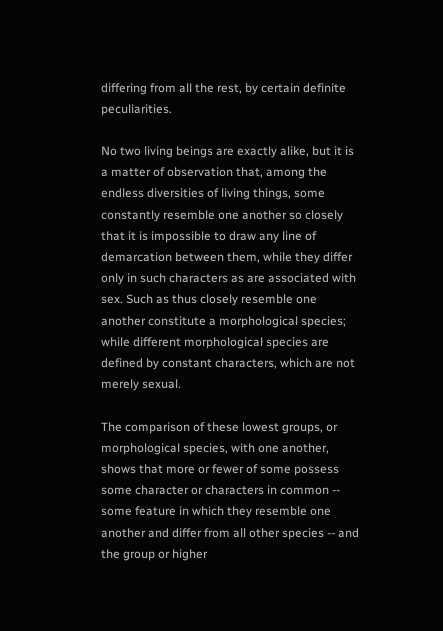differing from all the rest, by certain definite peculiarities.

No two living beings are exactly alike, but it is a matter of observation that, among the endless diversities of living things, some constantly resemble one another so closely that it is impossible to draw any line of demarcation between them, while they differ only in such characters as are associated with sex. Such as thus closely resemble one another constitute a morphological species; while different morphological species are defined by constant characters, which are not merely sexual.

The comparison of these lowest groups, or morphological species, with one another, shows that more or fewer of some possess some character or characters in common -- some feature in which they resemble one another and differ from all other species -- and the group or higher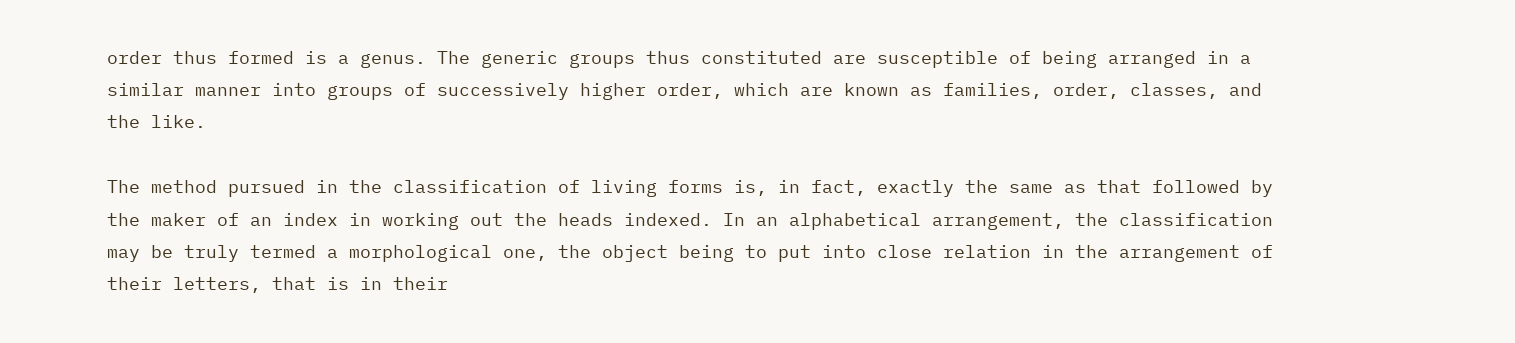order thus formed is a genus. The generic groups thus constituted are susceptible of being arranged in a similar manner into groups of successively higher order, which are known as families, order, classes, and the like.

The method pursued in the classification of living forms is, in fact, exactly the same as that followed by the maker of an index in working out the heads indexed. In an alphabetical arrangement, the classification may be truly termed a morphological one, the object being to put into close relation in the arrangement of their letters, that is in their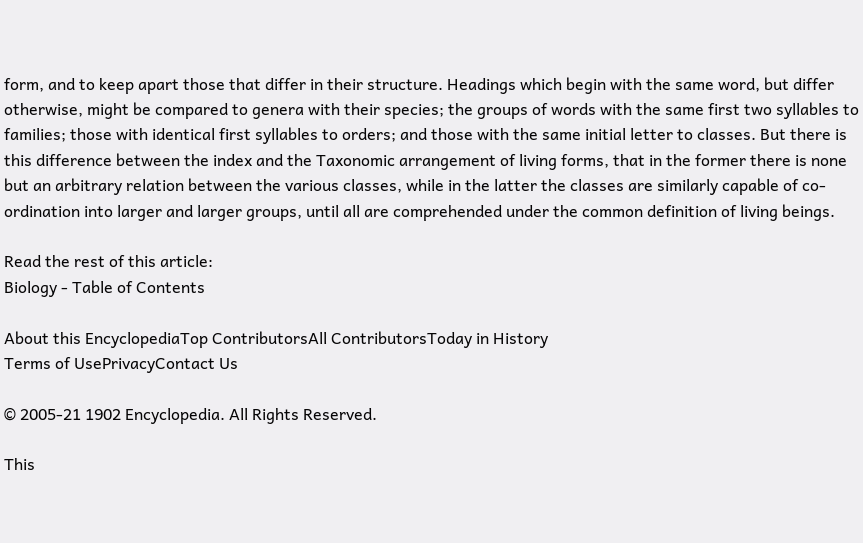form, and to keep apart those that differ in their structure. Headings which begin with the same word, but differ otherwise, might be compared to genera with their species; the groups of words with the same first two syllables to families; those with identical first syllables to orders; and those with the same initial letter to classes. But there is this difference between the index and the Taxonomic arrangement of living forms, that in the former there is none but an arbitrary relation between the various classes, while in the latter the classes are similarly capable of co-ordination into larger and larger groups, until all are comprehended under the common definition of living beings.

Read the rest of this article:
Biology - Table of Contents

About this EncyclopediaTop ContributorsAll ContributorsToday in History
Terms of UsePrivacyContact Us

© 2005-21 1902 Encyclopedia. All Rights Reserved.

This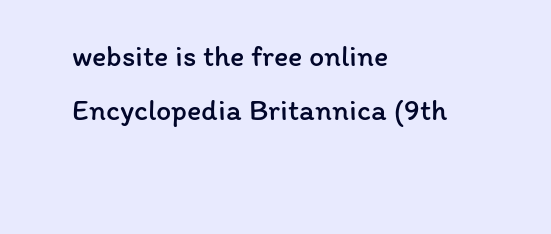website is the free online Encyclopedia Britannica (9th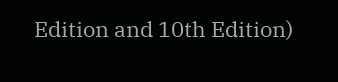Edition and 10th Edition)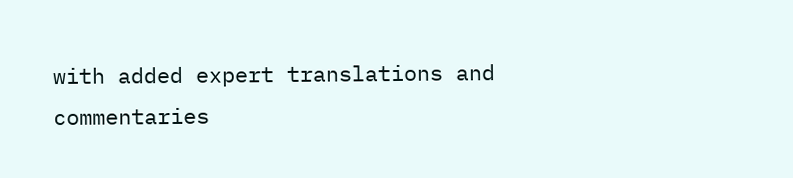with added expert translations and commentaries